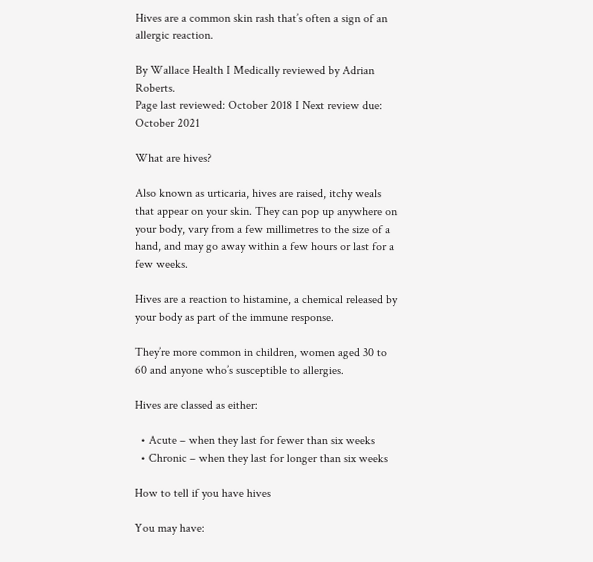Hives are a common skin rash that’s often a sign of an allergic reaction.

By Wallace Health I Medically reviewed by Adrian Roberts.
Page last reviewed: October 2018 I Next review due: October 2021

What are hives?

Also known as urticaria, hives are raised, itchy weals that appear on your skin. They can pop up anywhere on your body, vary from a few millimetres to the size of a hand, and may go away within a few hours or last for a few weeks.

Hives are a reaction to histamine, a chemical released by your body as part of the immune response.

They’re more common in children, women aged 30 to 60 and anyone who’s susceptible to allergies.

Hives are classed as either:

  • Acute – when they last for fewer than six weeks
  • Chronic – when they last for longer than six weeks

How to tell if you have hives

You may have: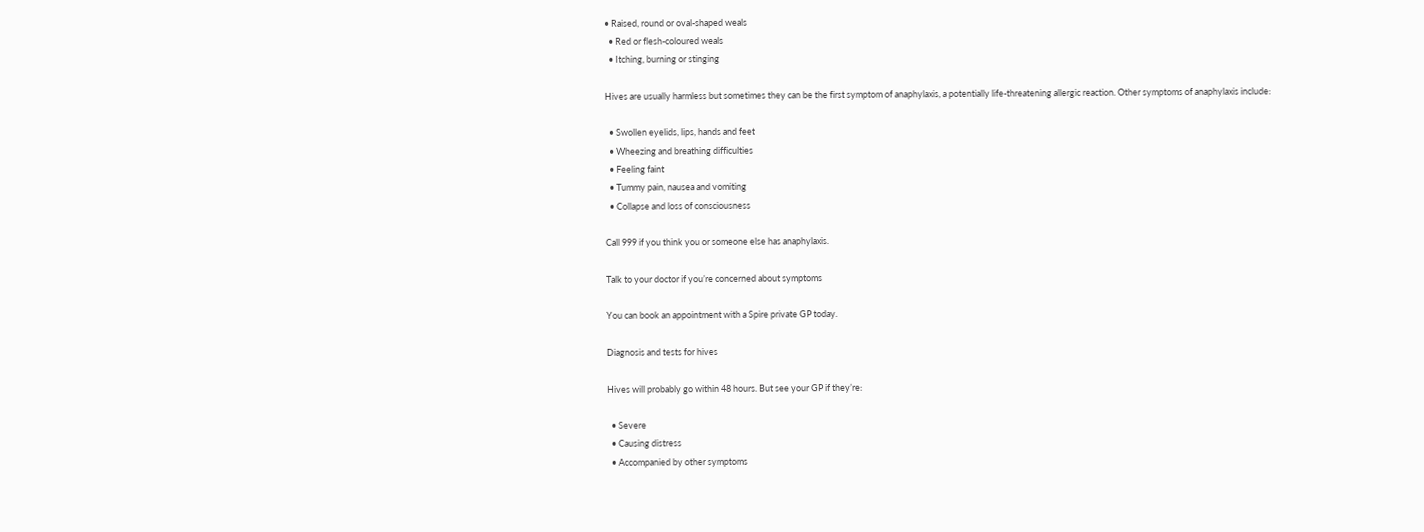• Raised, round or oval-shaped weals
  • Red or flesh-coloured weals
  • Itching, burning or stinging

Hives are usually harmless but sometimes they can be the first symptom of anaphylaxis, a potentially life-threatening allergic reaction. Other symptoms of anaphylaxis include:

  • Swollen eyelids, lips, hands and feet
  • Wheezing and breathing difficulties
  • Feeling faint
  • Tummy pain, nausea and vomiting
  • Collapse and loss of consciousness

Call 999 if you think you or someone else has anaphylaxis.

Talk to your doctor if you’re concerned about symptoms

You can book an appointment with a Spire private GP today.

Diagnosis and tests for hives

Hives will probably go within 48 hours. But see your GP if they’re:

  • Severe
  • Causing distress
  • Accompanied by other symptoms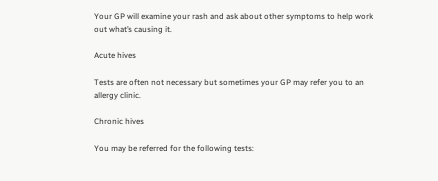Your GP will examine your rash and ask about other symptoms to help work out what’s causing it.

Acute hives

Tests are often not necessary but sometimes your GP may refer you to an allergy clinic.

Chronic hives

You may be referred for the following tests: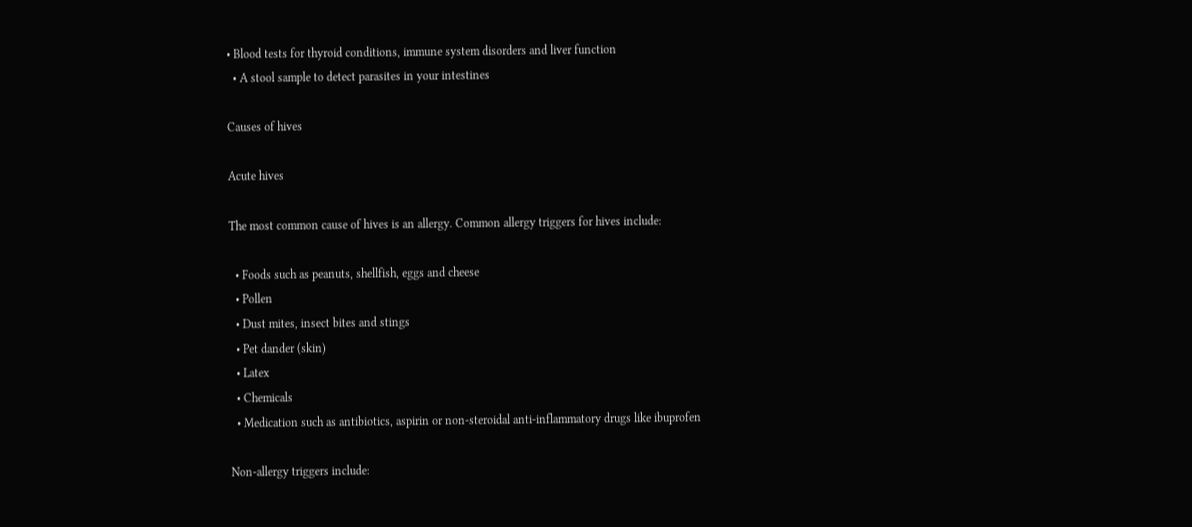• Blood tests for thyroid conditions, immune system disorders and liver function
  • A stool sample to detect parasites in your intestines

Causes of hives

Acute hives

The most common cause of hives is an allergy. Common allergy triggers for hives include:

  • Foods such as peanuts, shellfish, eggs and cheese
  • Pollen
  • Dust mites, insect bites and stings
  • Pet dander (skin)
  • Latex
  • Chemicals
  • Medication such as antibiotics, aspirin or non-steroidal anti-inflammatory drugs like ibuprofen

Non-allergy triggers include: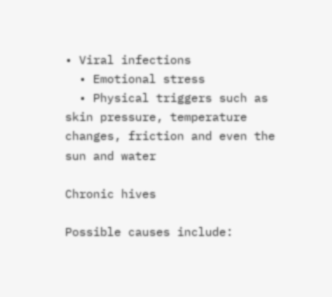• Viral infections
  • Emotional stress
  • Physical triggers such as skin pressure, temperature changes, friction and even the sun and water

Chronic hives

Possible causes include: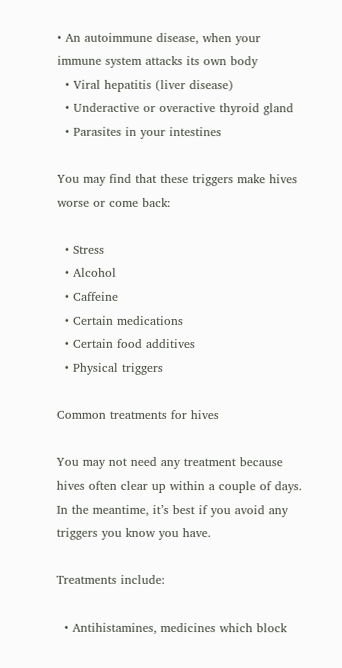• An autoimmune disease, when your immune system attacks its own body
  • Viral hepatitis (liver disease)
  • Underactive or overactive thyroid gland
  • Parasites in your intestines

You may find that these triggers make hives worse or come back:

  • Stress
  • Alcohol
  • Caffeine
  • Certain medications
  • Certain food additives
  • Physical triggers

Common treatments for hives

You may not need any treatment because hives often clear up within a couple of days. In the meantime, it’s best if you avoid any triggers you know you have.

Treatments include:

  • Antihistamines, medicines which block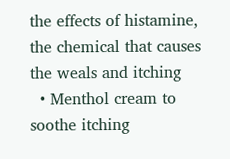the effects of histamine, the chemical that causes the weals and itching
  • Menthol cream to soothe itching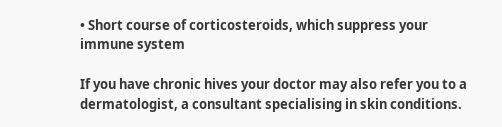• Short course of corticosteroids, which suppress your immune system

If you have chronic hives your doctor may also refer you to a dermatologist, a consultant specialising in skin conditions.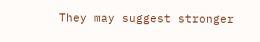They may suggest stronger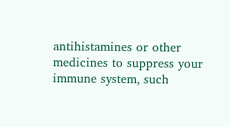antihistamines or other medicines to suppress your immune system, such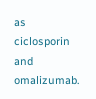as ciclosporin and omalizumab.